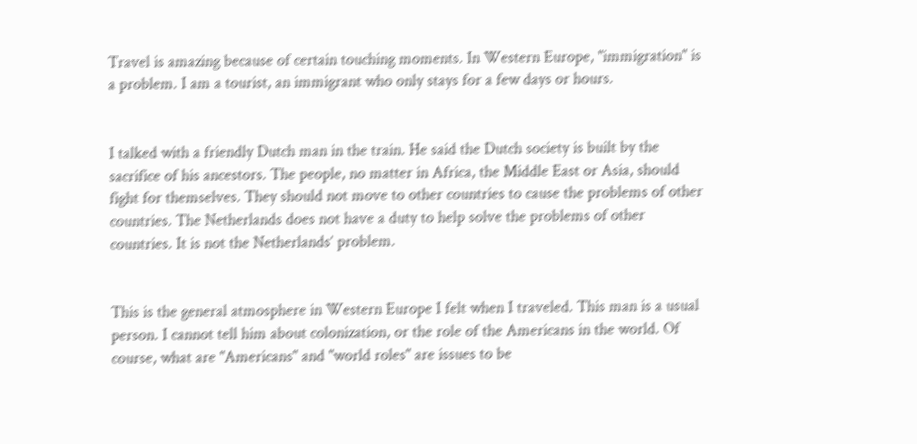Travel is amazing because of certain touching moments. In Western Europe, "immigration" is a problem. I am a tourist, an immigrant who only stays for a few days or hours.


I talked with a friendly Dutch man in the train. He said the Dutch society is built by the sacrifice of his ancestors. The people, no matter in Africa, the Middle East or Asia, should fight for themselves. They should not move to other countries to cause the problems of other countries. The Netherlands does not have a duty to help solve the problems of other countries. It is not the Netherlands’ problem.


This is the general atmosphere in Western Europe I felt when I traveled. This man is a usual person. I cannot tell him about colonization, or the role of the Americans in the world. Of course, what are "Americans" and "world roles" are issues to be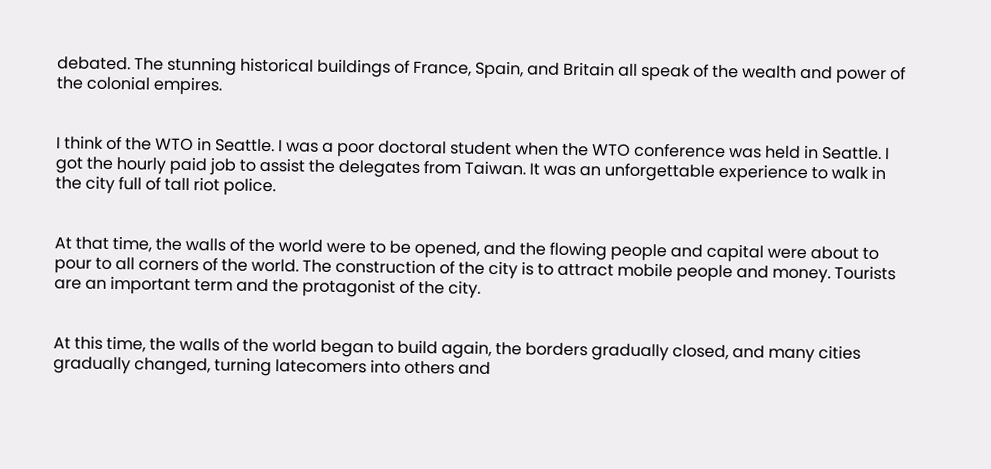debated. The stunning historical buildings of France, Spain, and Britain all speak of the wealth and power of the colonial empires.


I think of the WTO in Seattle. I was a poor doctoral student when the WTO conference was held in Seattle. I got the hourly paid job to assist the delegates from Taiwan. It was an unforgettable experience to walk in the city full of tall riot police.


At that time, the walls of the world were to be opened, and the flowing people and capital were about to pour to all corners of the world. The construction of the city is to attract mobile people and money. Tourists are an important term and the protagonist of the city.


At this time, the walls of the world began to build again, the borders gradually closed, and many cities gradually changed, turning latecomers into others and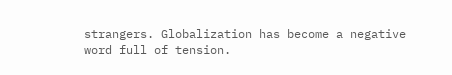strangers. Globalization has become a negative word full of tension.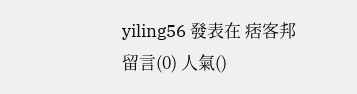yiling56 發表在 痞客邦 留言(0) 人氣()